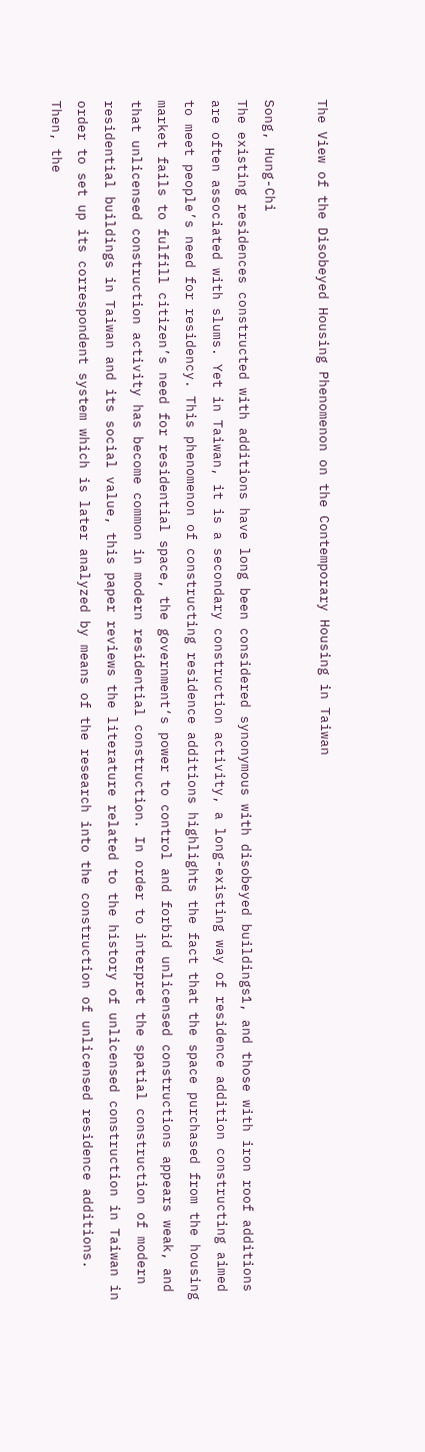The View of the Disobeyed Housing Phenomenon on the Contemporary Housing in Taiwan

Song, Hung-Chi
The existing residences constructed with additions have long been considered synonymous with disobeyed buildings1, and those with iron roof additions are often associated with slums. Yet in Taiwan, it is a secondary construction activity, a long-existing way of residence addition constructing aimed to meet people’s need for residency. This phenomenon of constructing residence additions highlights the fact that the space purchased from the housing market fails to fulfill citizen’s need for residential space, the government‘s power to control and forbid unlicensed constructions appears weak, and that unlicensed construction activity has become common in modern residential construction. In order to interpret the spatial construction of modern residential buildings in Taiwan and its social value, this paper reviews the literature related to the history of unlicensed construction in Taiwan in order to set up its correspondent system which is later analyzed by means of the research into the construction of unlicensed residence additions. Then, the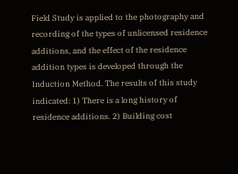Field Study is applied to the photography and recording of the types of unlicensed residence additions, and the effect of the residence addition types is developed through the Induction Method. The results of this study indicated: 1) There is a long history of residence additions. 2) Building cost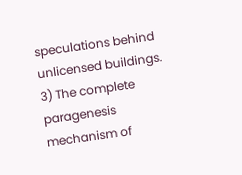speculations behind unlicensed buildings. 3) The complete paragenesis mechanism of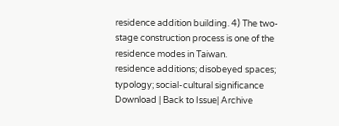residence addition building. 4) The two-stage construction process is one of the residence modes in Taiwan.
residence additions; disobeyed spaces; typology; social-cultural significance
Download | Back to Issue| Archive